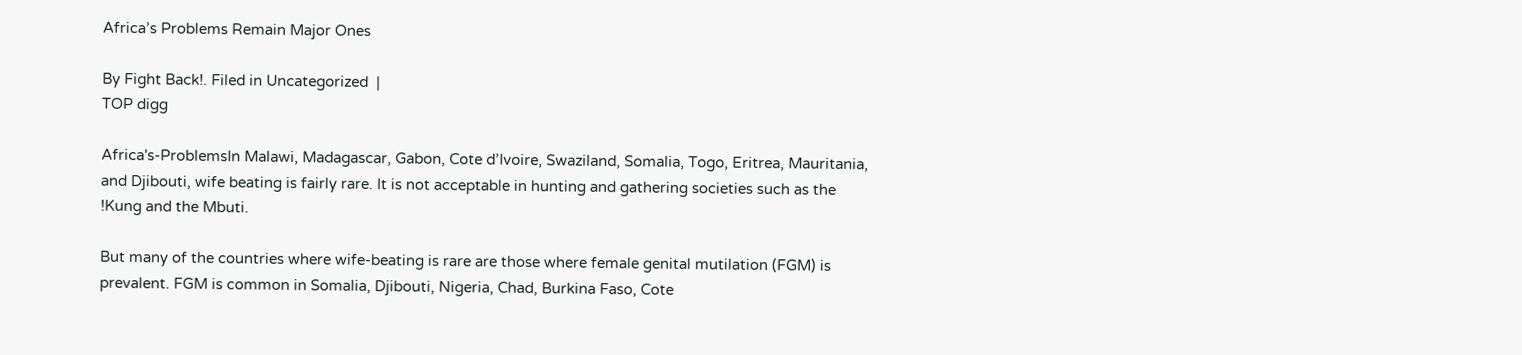Africa’s Problems Remain Major Ones

By Fight Back!. Filed in Uncategorized  |
TOP digg

Africa's-ProblemsIn Malawi, Madagascar, Gabon, Cote d’Ivoire, Swaziland, Somalia, Togo, Eritrea, Mauritania, and Djibouti, wife beating is fairly rare. It is not acceptable in hunting and gathering societies such as the !Kung and the Mbuti.

But many of the countries where wife-beating is rare are those where female genital mutilation (FGM) is prevalent. FGM is common in Somalia, Djibouti, Nigeria, Chad, Burkina Faso, Cote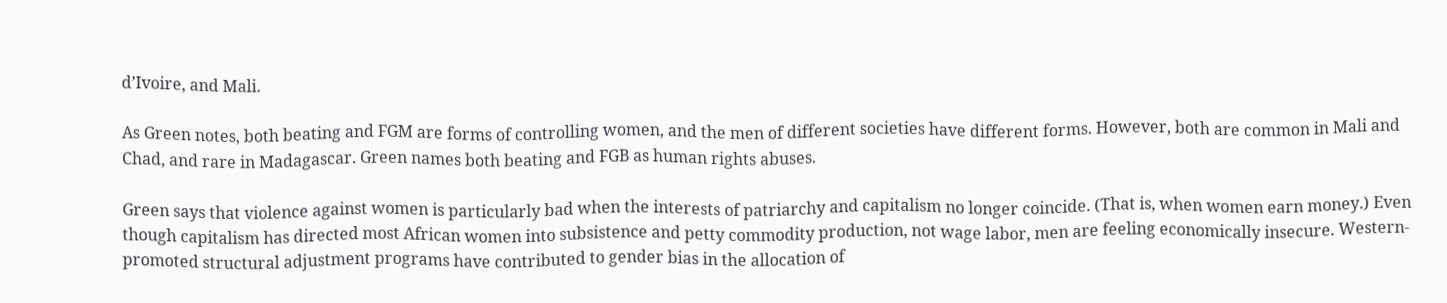d’Ivoire, and Mali.

As Green notes, both beating and FGM are forms of controlling women, and the men of different societies have different forms. However, both are common in Mali and Chad, and rare in Madagascar. Green names both beating and FGB as human rights abuses.

Green says that violence against women is particularly bad when the interests of patriarchy and capitalism no longer coincide. (That is, when women earn money.) Even though capitalism has directed most African women into subsistence and petty commodity production, not wage labor, men are feeling economically insecure. Western-promoted structural adjustment programs have contributed to gender bias in the allocation of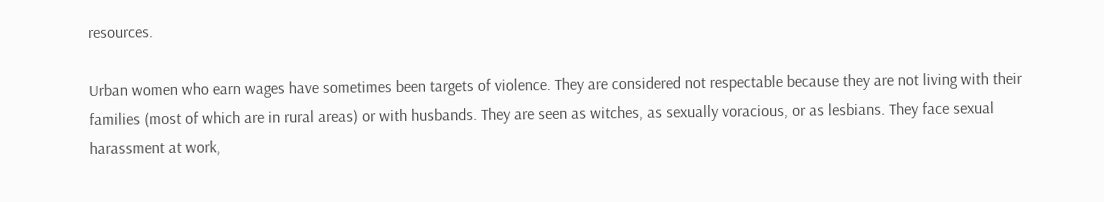resources.

Urban women who earn wages have sometimes been targets of violence. They are considered not respectable because they are not living with their families (most of which are in rural areas) or with husbands. They are seen as witches, as sexually voracious, or as lesbians. They face sexual harassment at work,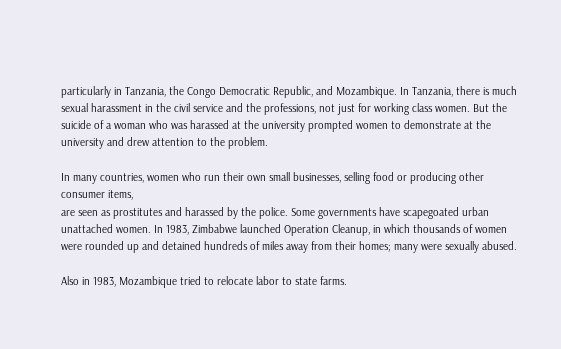particularly in Tanzania, the Congo Democratic Republic, and Mozambique. In Tanzania, there is much sexual harassment in the civil service and the professions, not just for working class women. But the suicide of a woman who was harassed at the university prompted women to demonstrate at the university and drew attention to the problem.

In many countries, women who run their own small businesses, selling food or producing other consumer items,
are seen as prostitutes and harassed by the police. Some governments have scapegoated urban unattached women. In 1983, Zimbabwe launched Operation Cleanup, in which thousands of women were rounded up and detained hundreds of miles away from their homes; many were sexually abused.

Also in 1983, Mozambique tried to relocate labor to state farms.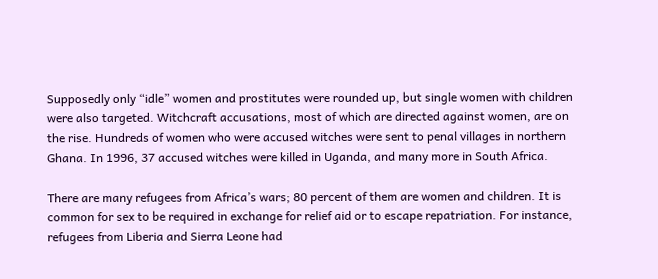Supposedly only “idle” women and prostitutes were rounded up, but single women with children were also targeted. Witchcraft accusations, most of which are directed against women, are on the rise. Hundreds of women who were accused witches were sent to penal villages in northern Ghana. In 1996, 37 accused witches were killed in Uganda, and many more in South Africa.

There are many refugees from Africa’s wars; 80 percent of them are women and children. It is common for sex to be required in exchange for relief aid or to escape repatriation. For instance, refugees from Liberia and Sierra Leone had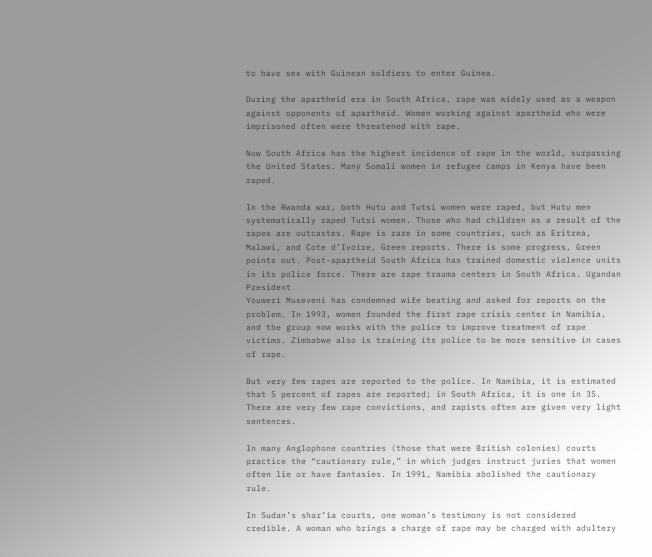to have sex with Guinean soldiers to enter Guinea.

During the apartheid era in South Africa, rape was widely used as a weapon against opponents of apartheid. Women working against apartheid who were imprisoned often were threatened with rape.

Now South Africa has the highest incidence of rape in the world, surpassing the United States. Many Somali women in refugee camps in Kenya have been raped.

In the Rwanda war, both Hutu and Tutsi women were raped, but Hutu men systematically raped Tutsi women. Those who had children as a result of the rapes are outcastes. Rape is rare in some countries, such as Eritrea, Malawi, and Cote d’Ivoire, Green reports. There is some progress, Green points out. Post-apartheid South Africa has trained domestic violence units in its police force. There are rape trauma centers in South Africa. Ugandan President
Youweri Museveni has condemned wife beating and asked for reports on the problem. In 1993, women founded the first rape crisis center in Namibia, and the group now works with the police to improve treatment of rape victims. Zimbabwe also is training its police to be more sensitive in cases of rape.

But very few rapes are reported to the police. In Namibia, it is estimated that 5 percent of rapes are reported; in South Africa, it is one in 35. There are very few rape convictions, and rapists often are given very light sentences.

In many Anglophone countries (those that were British colonies) courts practice the “cautionary rule,” in which judges instruct juries that women often lie or have fantasies. In 1991, Namibia abolished the cautionary rule.

In Sudan’s shar’ia courts, one woman’s testimony is not considered credible. A woman who brings a charge of rape may be charged with adultery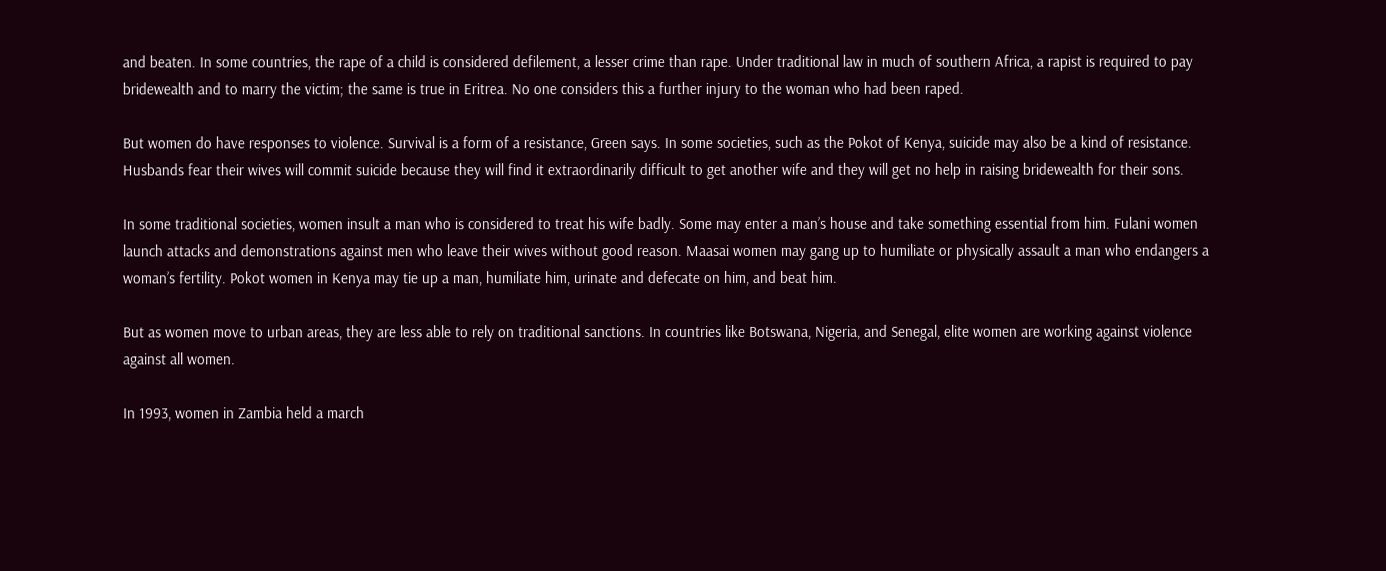and beaten. In some countries, the rape of a child is considered defilement, a lesser crime than rape. Under traditional law in much of southern Africa, a rapist is required to pay bridewealth and to marry the victim; the same is true in Eritrea. No one considers this a further injury to the woman who had been raped.

But women do have responses to violence. Survival is a form of a resistance, Green says. In some societies, such as the Pokot of Kenya, suicide may also be a kind of resistance. Husbands fear their wives will commit suicide because they will find it extraordinarily difficult to get another wife and they will get no help in raising bridewealth for their sons.

In some traditional societies, women insult a man who is considered to treat his wife badly. Some may enter a man’s house and take something essential from him. Fulani women launch attacks and demonstrations against men who leave their wives without good reason. Maasai women may gang up to humiliate or physically assault a man who endangers a woman’s fertility. Pokot women in Kenya may tie up a man, humiliate him, urinate and defecate on him, and beat him.

But as women move to urban areas, they are less able to rely on traditional sanctions. In countries like Botswana, Nigeria, and Senegal, elite women are working against violence against all women.

In 1993, women in Zambia held a march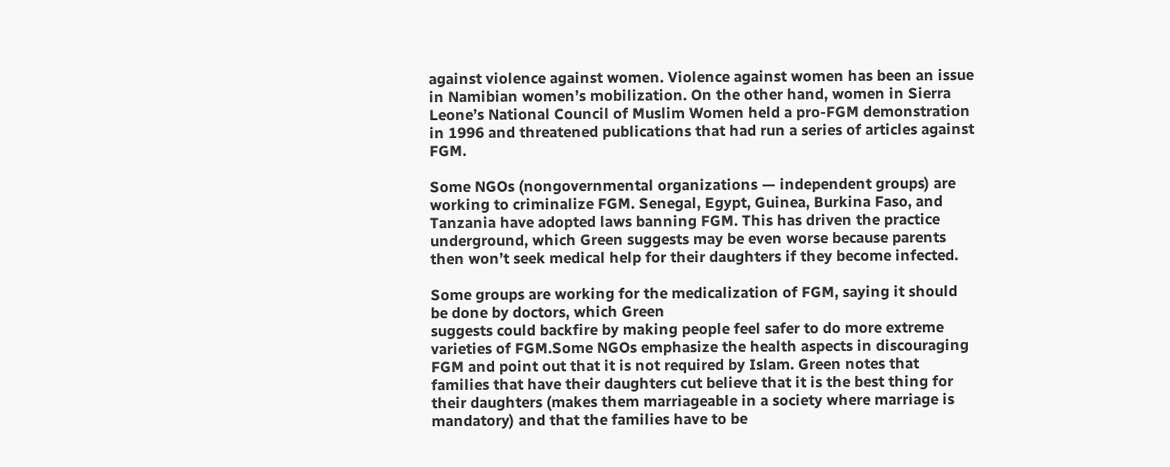against violence against women. Violence against women has been an issue in Namibian women’s mobilization. On the other hand, women in Sierra Leone’s National Council of Muslim Women held a pro-FGM demonstration in 1996 and threatened publications that had run a series of articles against FGM.

Some NGOs (nongovernmental organizations — independent groups) are working to criminalize FGM. Senegal, Egypt, Guinea, Burkina Faso, and Tanzania have adopted laws banning FGM. This has driven the practice underground, which Green suggests may be even worse because parents then won’t seek medical help for their daughters if they become infected.

Some groups are working for the medicalization of FGM, saying it should be done by doctors, which Green
suggests could backfire by making people feel safer to do more extreme varieties of FGM.Some NGOs emphasize the health aspects in discouraging FGM and point out that it is not required by Islam. Green notes that families that have their daughters cut believe that it is the best thing for their daughters (makes them marriageable in a society where marriage is mandatory) and that the families have to be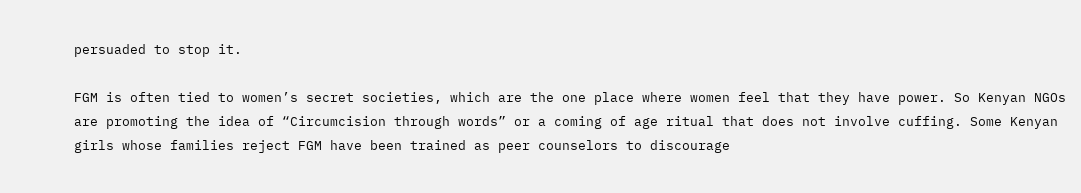persuaded to stop it.

FGM is often tied to women’s secret societies, which are the one place where women feel that they have power. So Kenyan NGOs are promoting the idea of “Circumcision through words” or a coming of age ritual that does not involve cuffing. Some Kenyan girls whose families reject FGM have been trained as peer counselors to discourage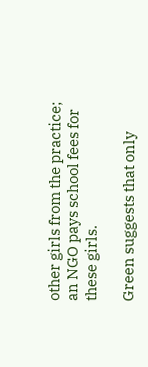other girls from the practice; an NGO pays school fees for these girls.

Green suggests that only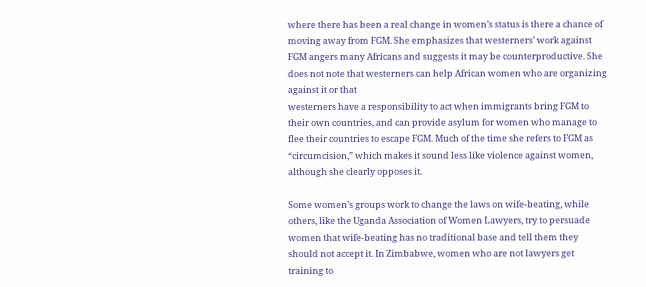where there has been a real change in women’s status is there a chance of moving away from FGM. She emphasizes that westerners’ work against FGM angers many Africans and suggests it may be counterproductive. She does not note that westerners can help African women who are organizing against it or that
westerners have a responsibility to act when immigrants bring FGM to their own countries, and can provide asylum for women who manage to flee their countries to escape FGM. Much of the time she refers to FGM as “circumcision,” which makes it sound less like violence against women, although she clearly opposes it.

Some women’s groups work to change the laws on wife-beating, while others, like the Uganda Association of Women Lawyers, try to persuade women that wife-beating has no traditional base and tell them they should not accept it. In Zimbabwe, women who are not lawyers get training to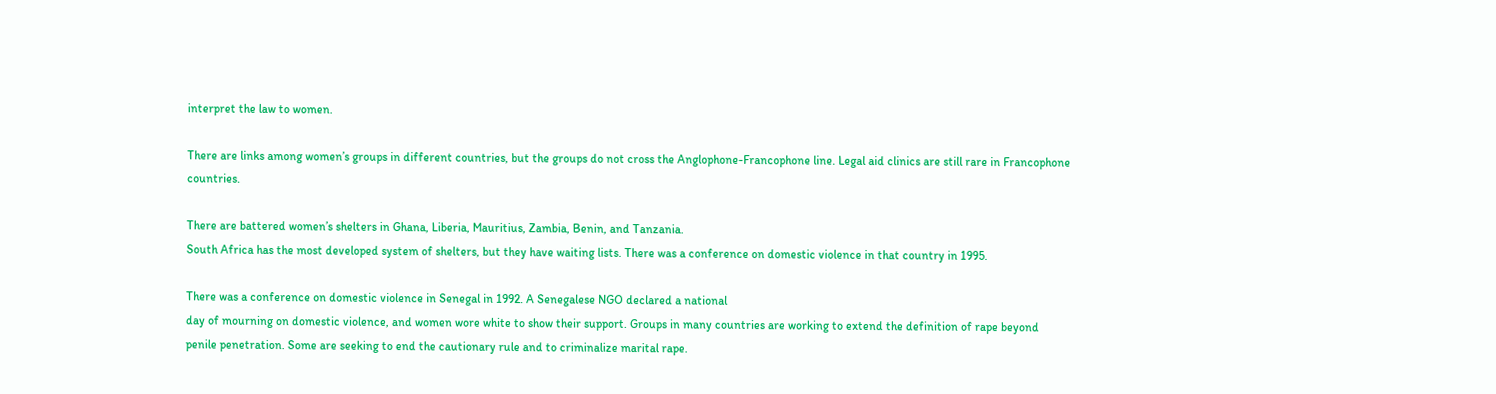interpret the law to women.

There are links among women’s groups in different countries, but the groups do not cross the Anglophone-Francophone line. Legal aid clinics are still rare in Francophone countries.

There are battered women’s shelters in Ghana, Liberia, Mauritius, Zambia, Benin, and Tanzania.
South Africa has the most developed system of shelters, but they have waiting lists. There was a conference on domestic violence in that country in 1995.

There was a conference on domestic violence in Senegal in 1992. A Senegalese NGO declared a national
day of mourning on domestic violence, and women wore white to show their support. Groups in many countries are working to extend the definition of rape beyond penile penetration. Some are seeking to end the cautionary rule and to criminalize marital rape.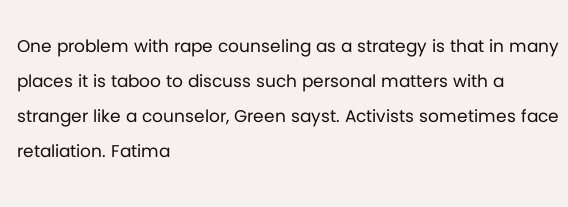One problem with rape counseling as a strategy is that in many places it is taboo to discuss such personal matters with a stranger like a counselor, Green sayst. Activists sometimes face retaliation. Fatima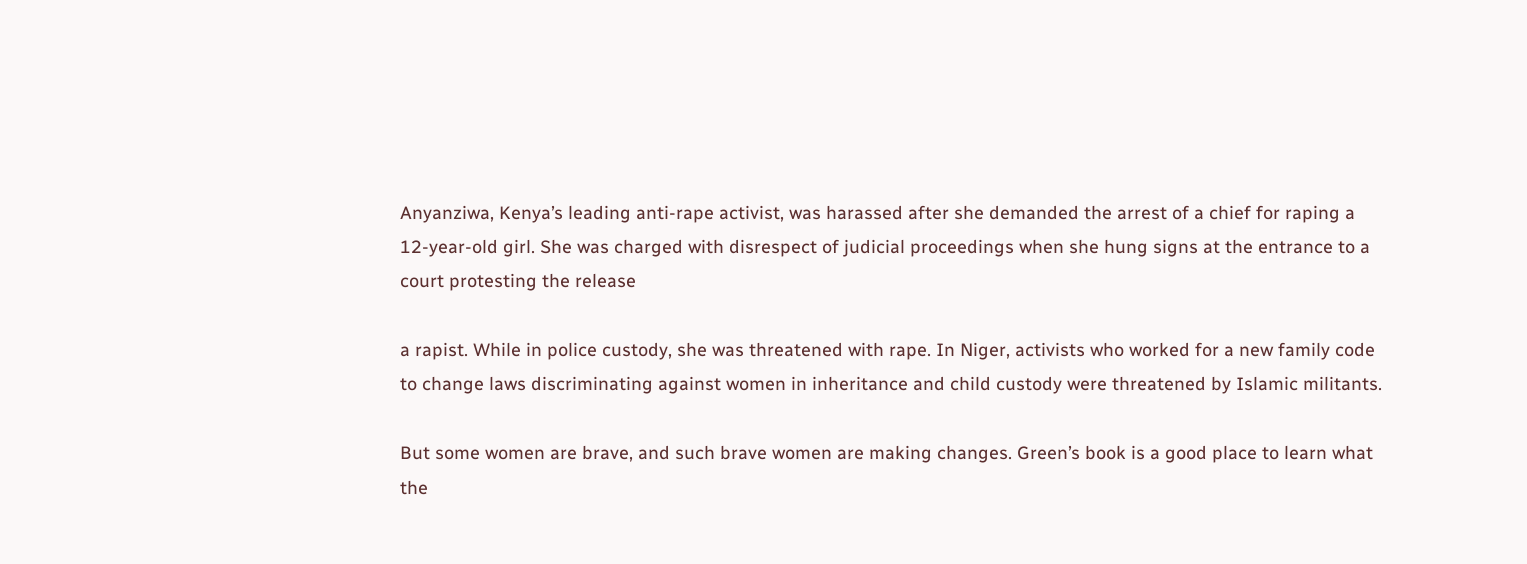Anyanziwa, Kenya’s leading anti-rape activist, was harassed after she demanded the arrest of a chief for raping a 12-year-old girl. She was charged with disrespect of judicial proceedings when she hung signs at the entrance to a court protesting the release

a rapist. While in police custody, she was threatened with rape. In Niger, activists who worked for a new family code to change laws discriminating against women in inheritance and child custody were threatened by Islamic militants.

But some women are brave, and such brave women are making changes. Green’s book is a good place to learn what the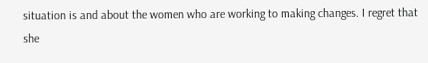situation is and about the women who are working to making changes. I regret that she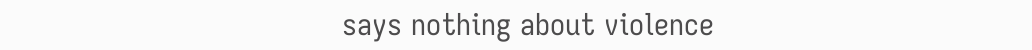says nothing about violence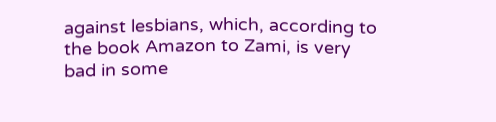against lesbians, which, according to the book Amazon to Zami, is very bad in some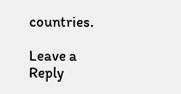countries.

Leave a Reply